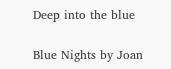Deep into the blue

Blue Nights by Joan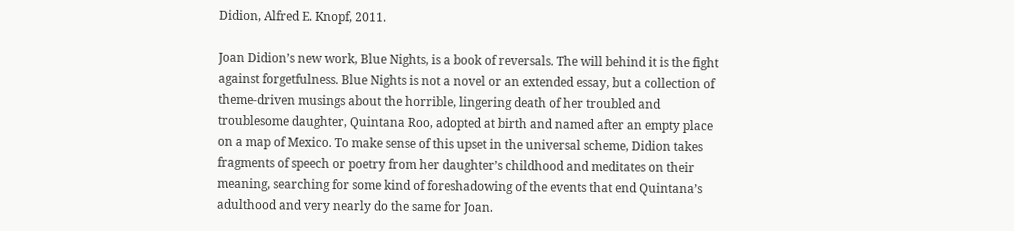Didion, Alfred E. Knopf, 2011.

Joan Didion’s new work, Blue Nights, is a book of reversals. The will behind it is the fight against forgetfulness. Blue Nights is not a novel or an extended essay, but a collection of theme-driven musings about the horrible, lingering death of her troubled and troublesome daughter, Quintana Roo, adopted at birth and named after an empty place on a map of Mexico. To make sense of this upset in the universal scheme, Didion takes fragments of speech or poetry from her daughter’s childhood and meditates on their meaning, searching for some kind of foreshadowing of the events that end Quintana’s adulthood and very nearly do the same for Joan.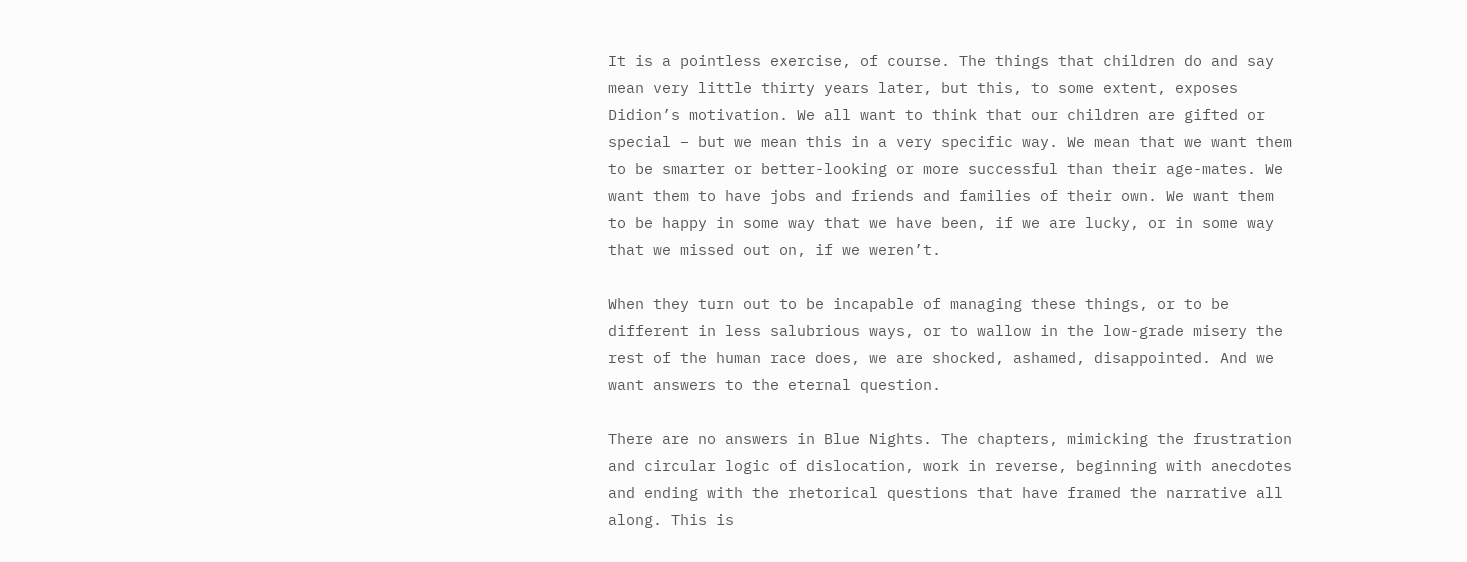It is a pointless exercise, of course. The things that children do and say mean very little thirty years later, but this, to some extent, exposes Didion’s motivation. We all want to think that our children are gifted or special – but we mean this in a very specific way. We mean that we want them to be smarter or better-looking or more successful than their age-mates. We want them to have jobs and friends and families of their own. We want them to be happy in some way that we have been, if we are lucky, or in some way that we missed out on, if we weren’t.

When they turn out to be incapable of managing these things, or to be different in less salubrious ways, or to wallow in the low-grade misery the rest of the human race does, we are shocked, ashamed, disappointed. And we want answers to the eternal question.

There are no answers in Blue Nights. The chapters, mimicking the frustration and circular logic of dislocation, work in reverse, beginning with anecdotes and ending with the rhetorical questions that have framed the narrative all along. This is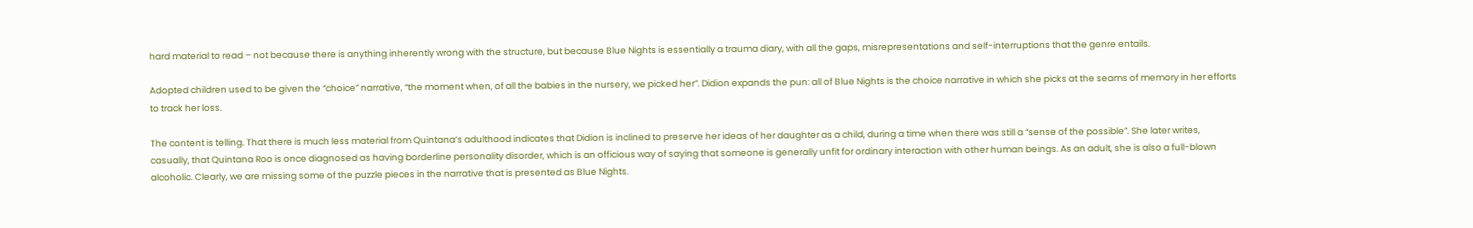hard material to read – not because there is anything inherently wrong with the structure, but because Blue Nights is essentially a trauma diary, with all the gaps, misrepresentations and self-interruptions that the genre entails.

Adopted children used to be given the “choice” narrative, “the moment when, of all the babies in the nursery, we picked her”. Didion expands the pun: all of Blue Nights is the choice narrative in which she picks at the seams of memory in her efforts to track her loss.

The content is telling. That there is much less material from Quintana’s adulthood indicates that Didion is inclined to preserve her ideas of her daughter as a child, during a time when there was still a “sense of the possible”. She later writes, casually, that Quintana Roo is once diagnosed as having borderline personality disorder, which is an officious way of saying that someone is generally unfit for ordinary interaction with other human beings. As an adult, she is also a full-blown alcoholic. Clearly, we are missing some of the puzzle pieces in the narrative that is presented as Blue Nights.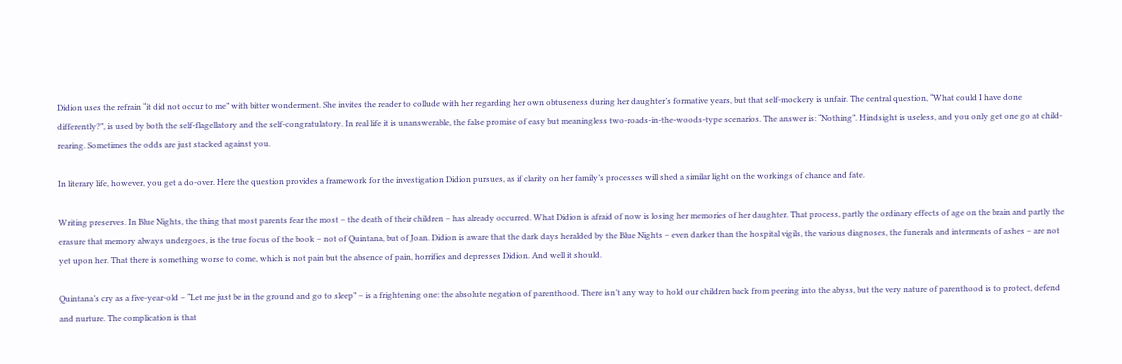Didion uses the refrain “it did not occur to me” with bitter wonderment. She invites the reader to collude with her regarding her own obtuseness during her daughter’s formative years, but that self-mockery is unfair. The central question, “What could I have done differently?”, is used by both the self-flagellatory and the self-congratulatory. In real life it is unanswerable, the false promise of easy but meaningless two-roads-in-the-woods-type scenarios. The answer is: “Nothing”. Hindsight is useless, and you only get one go at child-rearing. Sometimes the odds are just stacked against you.

In literary life, however, you get a do-over. Here the question provides a framework for the investigation Didion pursues, as if clarity on her family’s processes will shed a similar light on the workings of chance and fate.

Writing preserves. In Blue Nights, the thing that most parents fear the most – the death of their children – has already occurred. What Didion is afraid of now is losing her memories of her daughter. That process, partly the ordinary effects of age on the brain and partly the erasure that memory always undergoes, is the true focus of the book – not of Quintana, but of Joan. Didion is aware that the dark days heralded by the Blue Nights – even darker than the hospital vigils, the various diagnoses, the funerals and interments of ashes – are not yet upon her. That there is something worse to come, which is not pain but the absence of pain, horrifies and depresses Didion. And well it should.

Quintana’s cry as a five-year-old – “Let me just be in the ground and go to sleep” – is a frightening one: the absolute negation of parenthood. There isn’t any way to hold our children back from peering into the abyss, but the very nature of parenthood is to protect, defend and nurture. The complication is that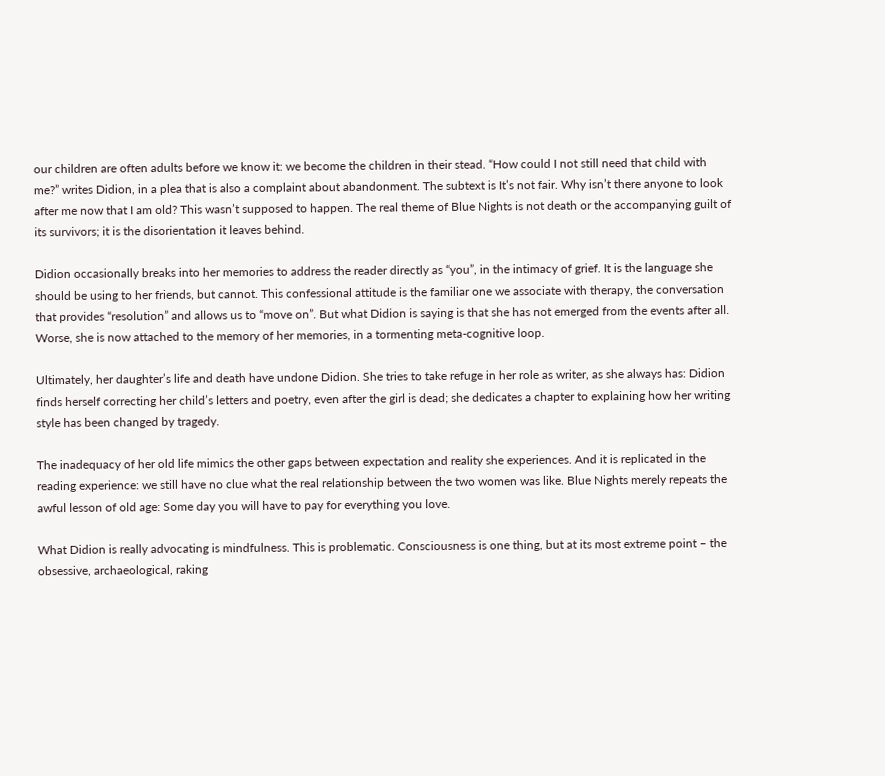our children are often adults before we know it: we become the children in their stead. “How could I not still need that child with me?” writes Didion, in a plea that is also a complaint about abandonment. The subtext is It’s not fair. Why isn’t there anyone to look after me now that I am old? This wasn’t supposed to happen. The real theme of Blue Nights is not death or the accompanying guilt of its survivors; it is the disorientation it leaves behind.

Didion occasionally breaks into her memories to address the reader directly as “you”, in the intimacy of grief. It is the language she should be using to her friends, but cannot. This confessional attitude is the familiar one we associate with therapy, the conversation that provides “resolution” and allows us to “move on”. But what Didion is saying is that she has not emerged from the events after all. Worse, she is now attached to the memory of her memories, in a tormenting meta-cognitive loop.

Ultimately, her daughter’s life and death have undone Didion. She tries to take refuge in her role as writer, as she always has: Didion finds herself correcting her child’s letters and poetry, even after the girl is dead; she dedicates a chapter to explaining how her writing style has been changed by tragedy.

The inadequacy of her old life mimics the other gaps between expectation and reality she experiences. And it is replicated in the reading experience: we still have no clue what the real relationship between the two women was like. Blue Nights merely repeats the awful lesson of old age: Some day you will have to pay for everything you love.

What Didion is really advocating is mindfulness. This is problematic. Consciousness is one thing, but at its most extreme point – the obsessive, archaeological, raking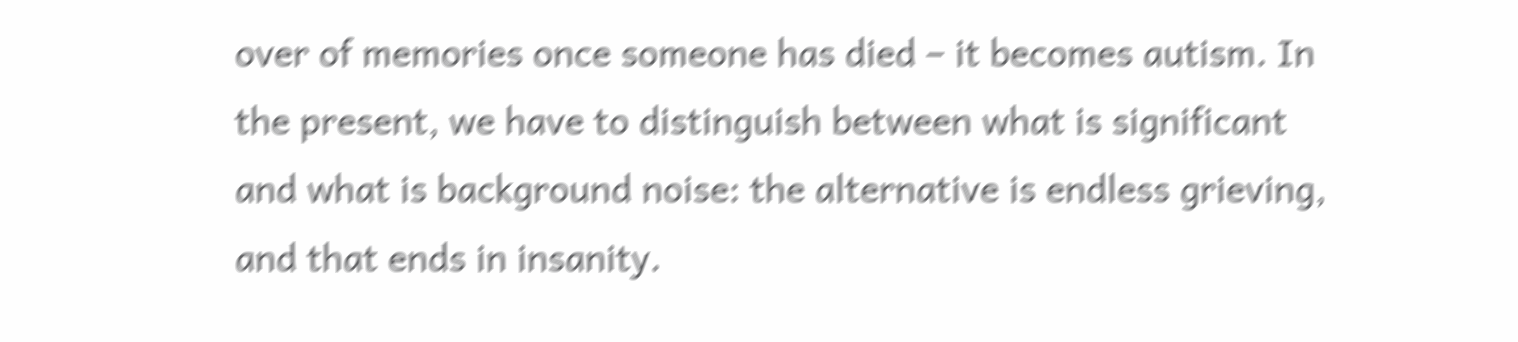over of memories once someone has died – it becomes autism. In the present, we have to distinguish between what is significant and what is background noise: the alternative is endless grieving, and that ends in insanity.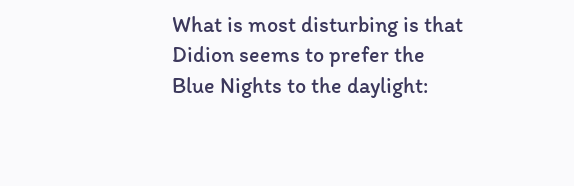What is most disturbing is that Didion seems to prefer the Blue Nights to the daylight: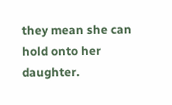they mean she can hold onto her daughter.